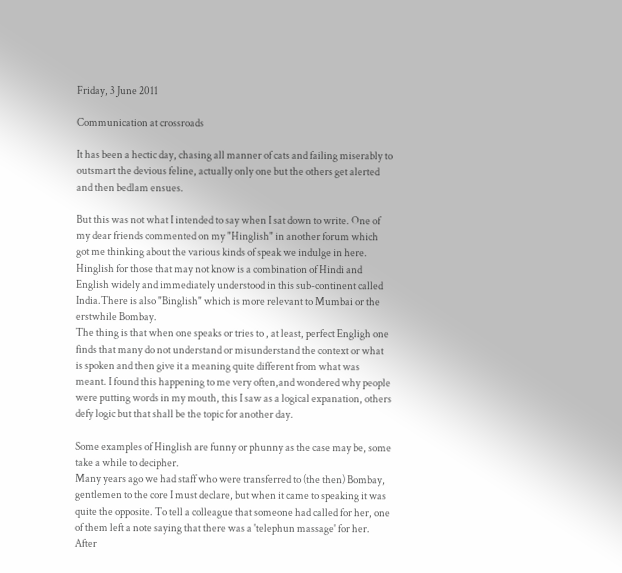Friday, 3 June 2011

Communication at crossroads

It has been a hectic day, chasing all manner of cats and failing miserably to outsmart the devious feline, actually only one but the others get alerted and then bedlam ensues.

But this was not what I intended to say when I sat down to write. One of my dear friends commented on my "Hinglish" in another forum which got me thinking about the various kinds of speak we indulge in here. Hinglish for those that may not know is a combination of Hindi and English widely and immediately understood in this sub-continent called India.There is also "Binglish" which is more relevant to Mumbai or the erstwhile Bombay.
The thing is that when one speaks or tries to , at least, perfect Engligh one finds that many do not understand or misunderstand the context or what is spoken and then give it a meaning quite different from what was meant. I found this happening to me very often,and wondered why people were putting words in my mouth, this I saw as a logical expanation, others defy logic but that shall be the topic for another day.

Some examples of Hinglish are funny or phunny as the case may be, some take a while to decipher.
Many years ago we had staff who were transferred to (the then) Bombay, gentlemen to the core I must declare, but when it came to speaking it was quite the opposite. To tell a colleague that someone had called for her, one of them left a note saying that there was a 'telephun massage' for her. After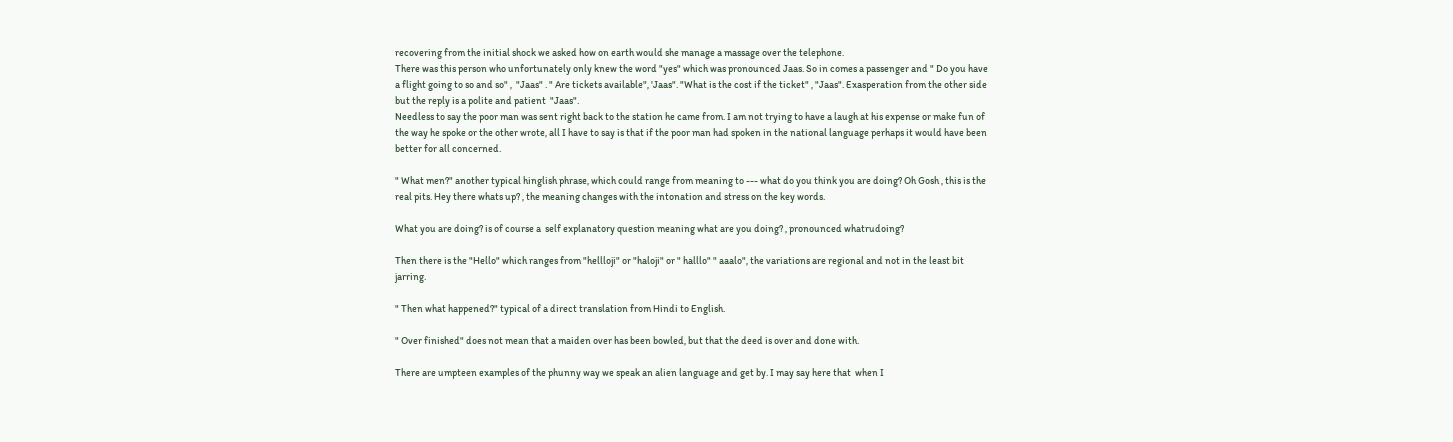recovering from the initial shock we asked how on earth would she manage a massage over the telephone.
There was this person who unfortunately only knew the word "yes" which was pronounced Jaas. So in comes a passenger and " Do you have a flight going to so and so" ,  "Jaas" . " Are tickets available", 'Jaas". "What is the cost if the ticket" , "Jaas". Exasperation from the other side but the reply is a polite and patient  "Jaas".
Needless to say the poor man was sent right back to the station he came from. I am not trying to have a laugh at his expense or make fun of the way he spoke or the other wrote, all I have to say is that if the poor man had spoken in the national language perhaps it would have been better for all concerned.

" What men?" another typical hinglish phrase, which could range from meaning to --- what do you think you are doing? Oh Gosh , this is the real pits. Hey there whats up? , the meaning changes with the intonation and stress on the key words.

What you are doing? is of course a  self explanatory question meaning what are you doing? , pronounced whatrudoing?

Then there is the "Hello" which ranges from "hellloji" or "haloji" or " halllo" " aaalo", the variations are regional and not in the least bit jarring.

" Then what happened?" typical of a direct translation from Hindi to English.

" Over finished" does not mean that a maiden over has been bowled, but that the deed is over and done with.

There are umpteen examples of the phunny way we speak an alien language and get by. I may say here that  when I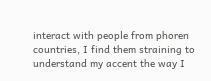interact with people from phoren countries, I find them straining to understand my accent the way I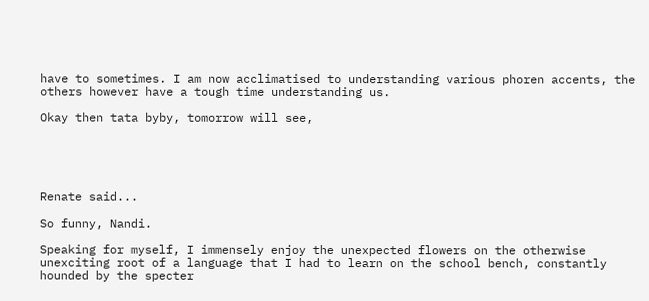have to sometimes. I am now acclimatised to understanding various phoren accents, the others however have a tough time understanding us.

Okay then tata byby, tomorrow will see,





Renate said...

So funny, Nandi.

Speaking for myself, I immensely enjoy the unexpected flowers on the otherwise unexciting root of a language that I had to learn on the school bench, constantly hounded by the specter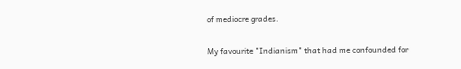of mediocre grades.

My favourite "Indianism" that had me confounded for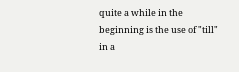quite a while in the beginning is the use of "till" in a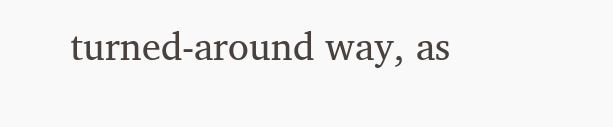turned-around way, as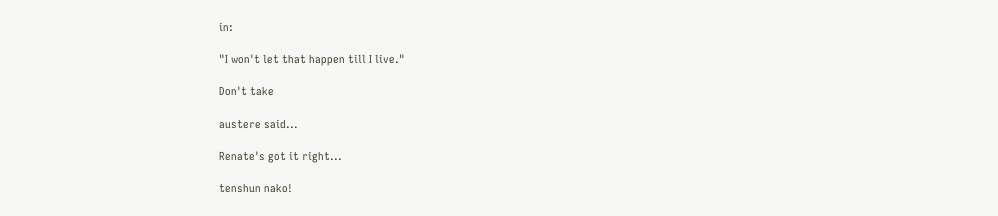in:

"I won't let that happen till I live."

Don't take

austere said...

Renate's got it right...

tenshun nako!